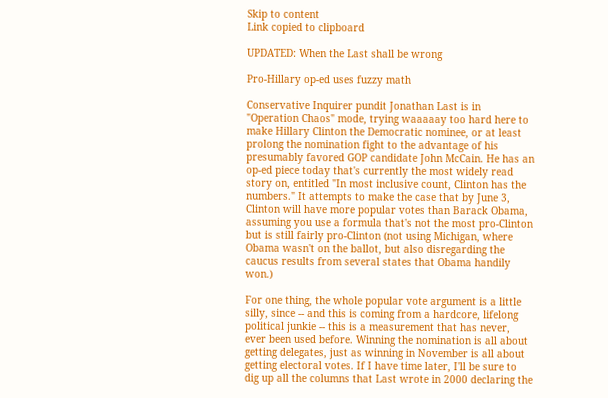Skip to content
Link copied to clipboard

UPDATED: When the Last shall be wrong

Pro-Hillary op-ed uses fuzzy math

Conservative Inquirer pundit Jonathan Last is in "Operation Chaos" mode, trying waaaaay too hard here to make Hillary Clinton the Democratic nominee, or at least prolong the nomination fight to the advantage of his presumably favored GOP candidate John McCain. He has an op-ed piece today that's currently the most widely read story on, entitled "In most inclusive count, Clinton has the numbers." It attempts to make the case that by June 3, Clinton will have more popular votes than Barack Obama, assuming you use a formula that's not the most pro-Clinton but is still fairly pro-Clinton (not using Michigan, where Obama wasn't on the ballot, but also disregarding the caucus results from several states that Obama handily won.)

For one thing, the whole popular vote argument is a little silly, since -- and this is coming from a hardcore, lifelong political junkie -- this is a measurement that has never, ever been used before. Winning the nomination is all about getting delegates, just as winning in November is all about getting electoral votes. If I have time later, I'll be sure to dig up all the columns that Last wrote in 2000 declaring the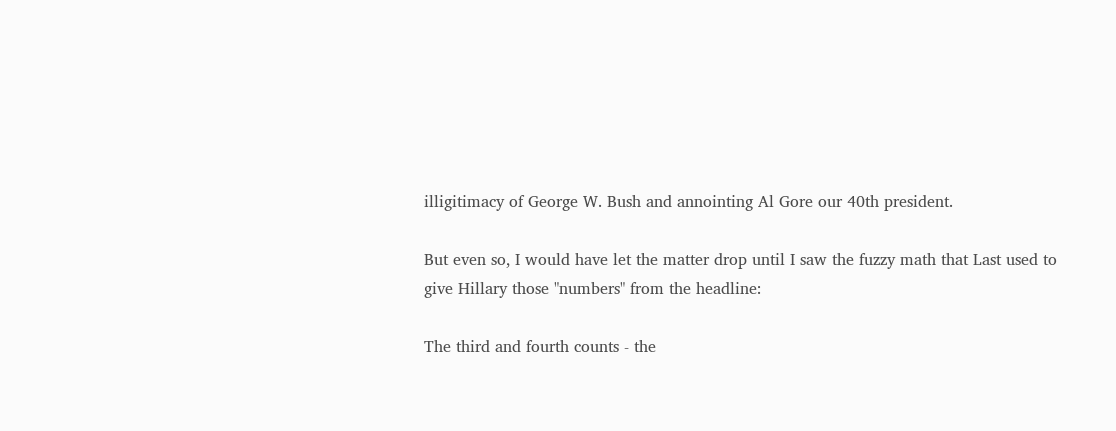illigitimacy of George W. Bush and annointing Al Gore our 40th president.

But even so, I would have let the matter drop until I saw the fuzzy math that Last used to give Hillary those "numbers" from the headline:

The third and fourth counts - the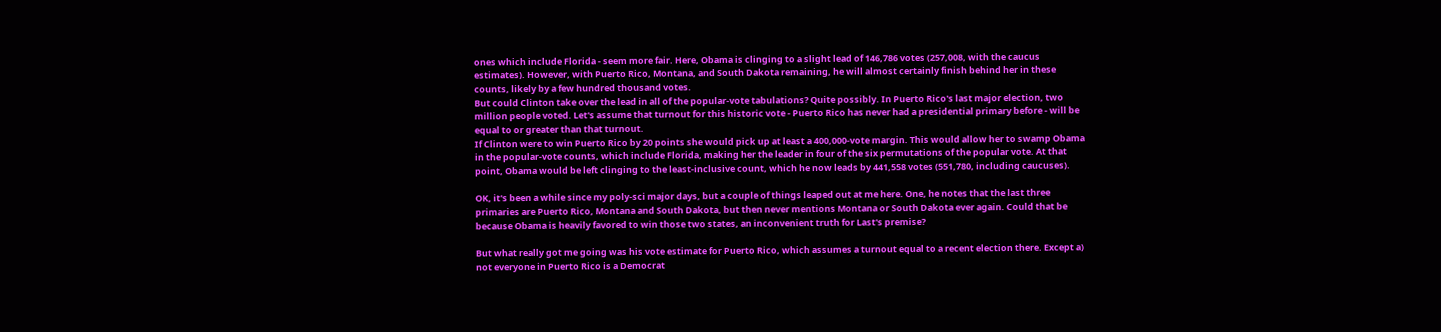ones which include Florida - seem more fair. Here, Obama is clinging to a slight lead of 146,786 votes (257,008, with the caucus estimates). However, with Puerto Rico, Montana, and South Dakota remaining, he will almost certainly finish behind her in these counts, likely by a few hundred thousand votes.
But could Clinton take over the lead in all of the popular-vote tabulations? Quite possibly. In Puerto Rico's last major election, two million people voted. Let's assume that turnout for this historic vote - Puerto Rico has never had a presidential primary before - will be equal to or greater than that turnout.
If Clinton were to win Puerto Rico by 20 points she would pick up at least a 400,000-vote margin. This would allow her to swamp Obama in the popular-vote counts, which include Florida, making her the leader in four of the six permutations of the popular vote. At that point, Obama would be left clinging to the least-inclusive count, which he now leads by 441,558 votes (551,780, including caucuses).

OK, it's been a while since my poly-sci major days, but a couple of things leaped out at me here. One, he notes that the last three primaries are Puerto Rico, Montana and South Dakota, but then never mentions Montana or South Dakota ever again. Could that be because Obama is heavily favored to win those two states, an inconvenient truth for Last's premise?

But what really got me going was his vote estimate for Puerto Rico, which assumes a turnout equal to a recent election there. Except a) not everyone in Puerto Rico is a Democrat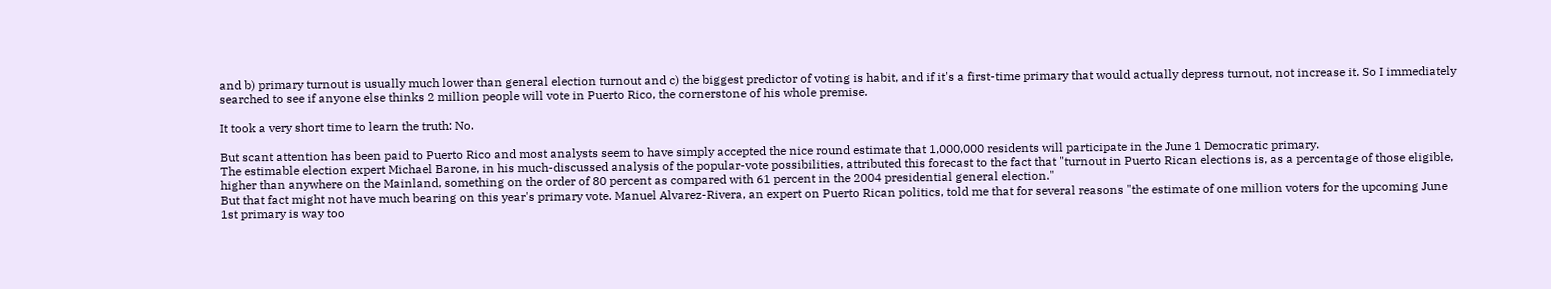and b) primary turnout is usually much lower than general election turnout and c) the biggest predictor of voting is habit, and if it's a first-time primary that would actually depress turnout, not increase it. So I immediately searched to see if anyone else thinks 2 million people will vote in Puerto Rico, the cornerstone of his whole premise.

It took a very short time to learn the truth: No.

But scant attention has been paid to Puerto Rico and most analysts seem to have simply accepted the nice round estimate that 1,000,000 residents will participate in the June 1 Democratic primary.
The estimable election expert Michael Barone, in his much-discussed analysis of the popular-vote possibilities, attributed this forecast to the fact that "turnout in Puerto Rican elections is, as a percentage of those eligible, higher than anywhere on the Mainland, something on the order of 80 percent as compared with 61 percent in the 2004 presidential general election."
But that fact might not have much bearing on this year's primary vote. Manuel Alvarez-Rivera, an expert on Puerto Rican politics, told me that for several reasons "the estimate of one million voters for the upcoming June 1st primary is way too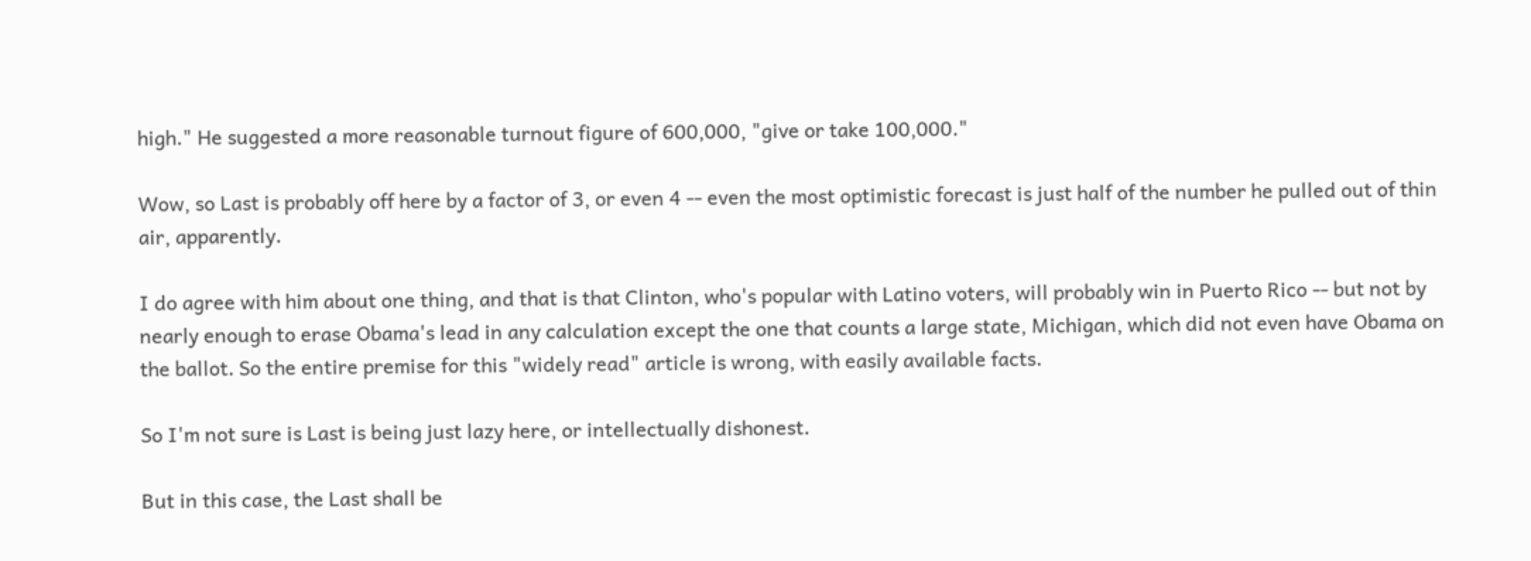high." He suggested a more reasonable turnout figure of 600,000, "give or take 100,000."

Wow, so Last is probably off here by a factor of 3, or even 4 -- even the most optimistic forecast is just half of the number he pulled out of thin air, apparently.

I do agree with him about one thing, and that is that Clinton, who's popular with Latino voters, will probably win in Puerto Rico -- but not by nearly enough to erase Obama's lead in any calculation except the one that counts a large state, Michigan, which did not even have Obama on the ballot. So the entire premise for this "widely read" article is wrong, with easily available facts.

So I'm not sure is Last is being just lazy here, or intellectually dishonest.

But in this case, the Last shall be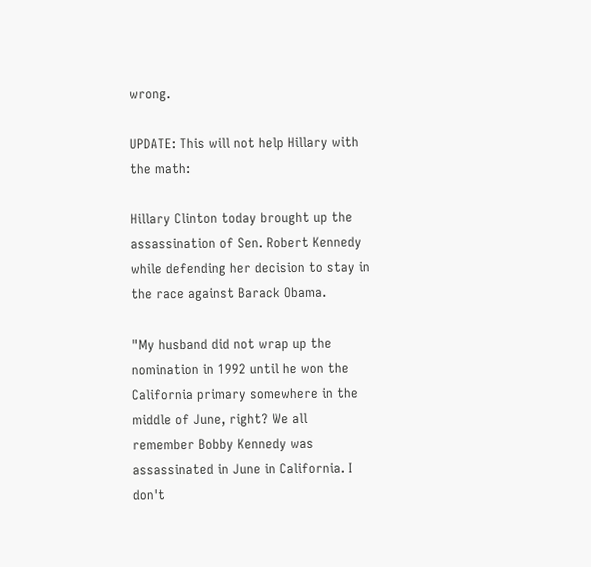wrong.

UPDATE: This will not help Hillary with the math:

Hillary Clinton today brought up the assassination of Sen. Robert Kennedy while defending her decision to stay in the race against Barack Obama.

"My husband did not wrap up the nomination in 1992 until he won the California primary somewhere in the middle of June, right? We all remember Bobby Kennedy was assassinated in June in California. I don't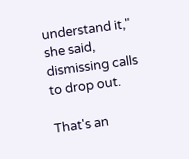understand it," she said, dismissing calls to drop out.

That's an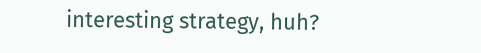interesting strategy, huh?